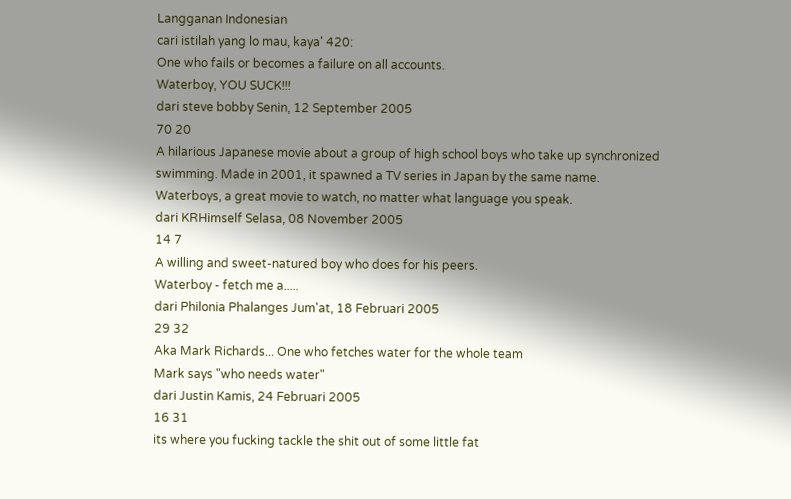Langganan Indonesian
cari istilah yang lo mau, kaya' 420:
One who fails or becomes a failure on all accounts.
Waterboy, YOU SUCK!!!
dari steve bobby Senin, 12 September 2005
70 20
A hilarious Japanese movie about a group of high school boys who take up synchronized swimming. Made in 2001, it spawned a TV series in Japan by the same name.
Waterboys, a great movie to watch, no matter what language you speak.
dari KRHimself Selasa, 08 November 2005
14 7
A willing and sweet-natured boy who does for his peers.
Waterboy - fetch me a.....
dari Philonia Phalanges Jum'at, 18 Februari 2005
29 32
Aka Mark Richards... One who fetches water for the whole team
Mark says "who needs water"
dari Justin Kamis, 24 Februari 2005
16 31
its where you fucking tackle the shit out of some little fat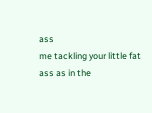ass
me tackling your little fat ass as in the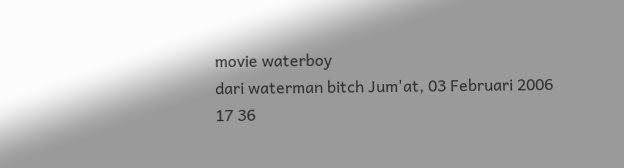movie waterboy
dari waterman bitch Jum'at, 03 Februari 2006
17 36